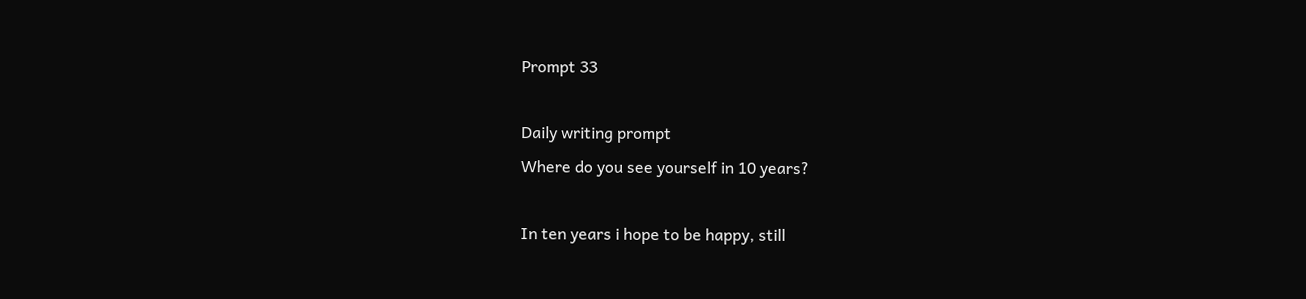Prompt 33

Daily writing prompt
Where do you see yourself in 10 years?

In ten years i hope to be happy, still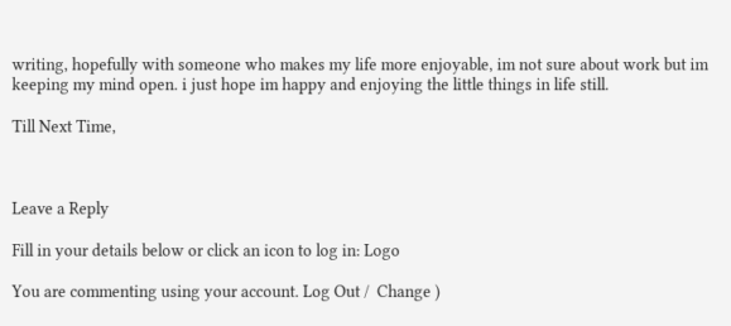writing, hopefully with someone who makes my life more enjoyable, im not sure about work but im keeping my mind open. i just hope im happy and enjoying the little things in life still.

Till Next Time,



Leave a Reply

Fill in your details below or click an icon to log in: Logo

You are commenting using your account. Log Out /  Change )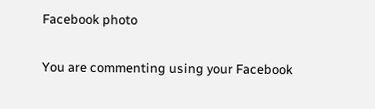Facebook photo

You are commenting using your Facebook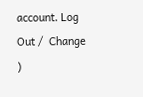account. Log Out /  Change )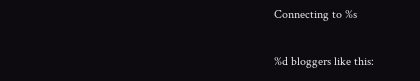Connecting to %s

%d bloggers like this: